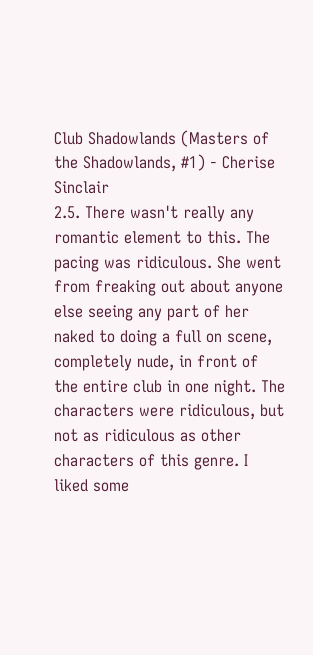Club Shadowlands (Masters of the Shadowlands, #1) - Cherise Sinclair
2.5. There wasn't really any romantic element to this. The pacing was ridiculous. She went from freaking out about anyone else seeing any part of her naked to doing a full on scene, completely nude, in front of the entire club in one night. The characters were ridiculous, but not as ridiculous as other characters of this genre. I liked some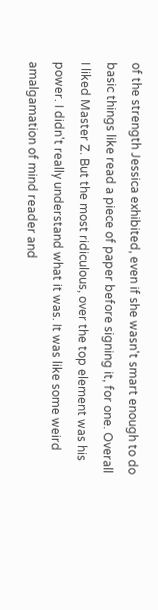of the strength Jessica exhibited, even if she wasn't smart enough to do basic things like read a piece of paper before signing it, for one. Overall I liked Master Z. But the most ridiculous, over the top element was his power. I didn't really understand what it was. It was like some weird amalgamation of mind reader and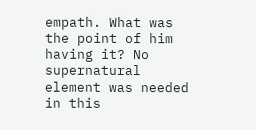empath. What was the point of him having it? No supernatural element was needed in this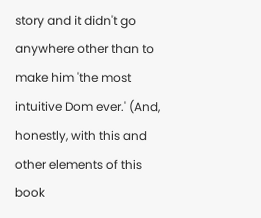story and it didn't go anywhere other than to make him 'the most intuitive Dom ever.' (And, honestly, with this and other elements of this book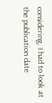considering, I had to look at the publication date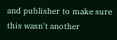and publisher to make sure this wasn't another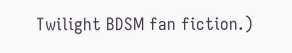Twilight BDSM fan fiction.)